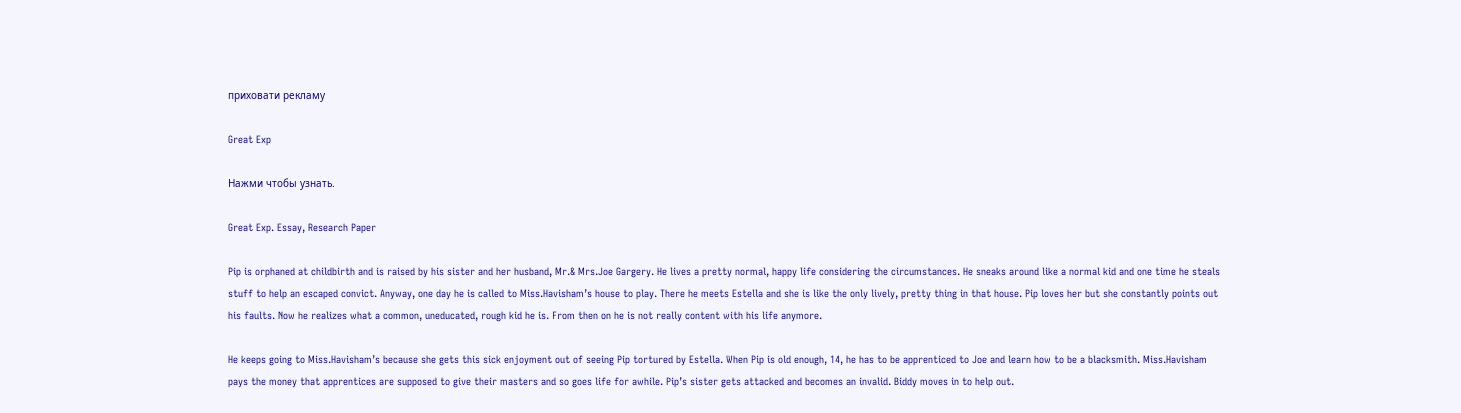приховати рекламу

Great Exp

Нажми чтобы узнать.

Great Exp. Essay, Research Paper

Pip is orphaned at childbirth and is raised by his sister and her husband, Mr.& Mrs.Joe Gargery. He lives a pretty normal, happy life considering the circumstances. He sneaks around like a normal kid and one time he steals stuff to help an escaped convict. Anyway, one day he is called to Miss.Havisham’s house to play. There he meets Estella and she is like the only lively, pretty thing in that house. Pip loves her but she constantly points out his faults. Now he realizes what a common, uneducated, rough kid he is. From then on he is not really content with his life anymore.

He keeps going to Miss.Havisham’s because she gets this sick enjoyment out of seeing Pip tortured by Estella. When Pip is old enough, 14, he has to be apprenticed to Joe and learn how to be a blacksmith. Miss.Havisham pays the money that apprentices are supposed to give their masters and so goes life for awhile. Pip’s sister gets attacked and becomes an invalid. Biddy moves in to help out.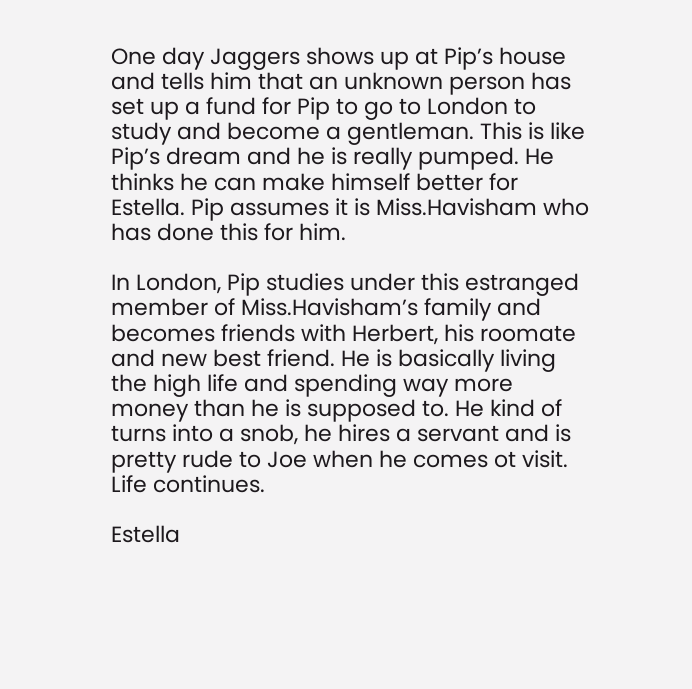One day Jaggers shows up at Pip’s house and tells him that an unknown person has set up a fund for Pip to go to London to study and become a gentleman. This is like Pip’s dream and he is really pumped. He thinks he can make himself better for Estella. Pip assumes it is Miss.Havisham who has done this for him.

In London, Pip studies under this estranged member of Miss.Havisham’s family and becomes friends with Herbert, his roomate and new best friend. He is basically living the high life and spending way more money than he is supposed to. He kind of turns into a snob, he hires a servant and is pretty rude to Joe when he comes ot visit. Life continues.

Estella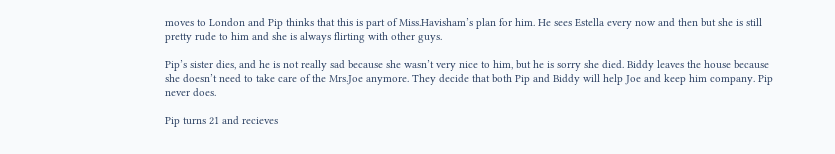moves to London and Pip thinks that this is part of Miss.Havisham’s plan for him. He sees Estella every now and then but she is still pretty rude to him and she is always flirting with other guys.

Pip’s sister dies, and he is not really sad because she wasn’t very nice to him, but he is sorry she died. Biddy leaves the house because she doesn’t need to take care of the Mrs.Joe anymore. They decide that both Pip and Biddy will help Joe and keep him company. Pip never does.

Pip turns 21 and recieves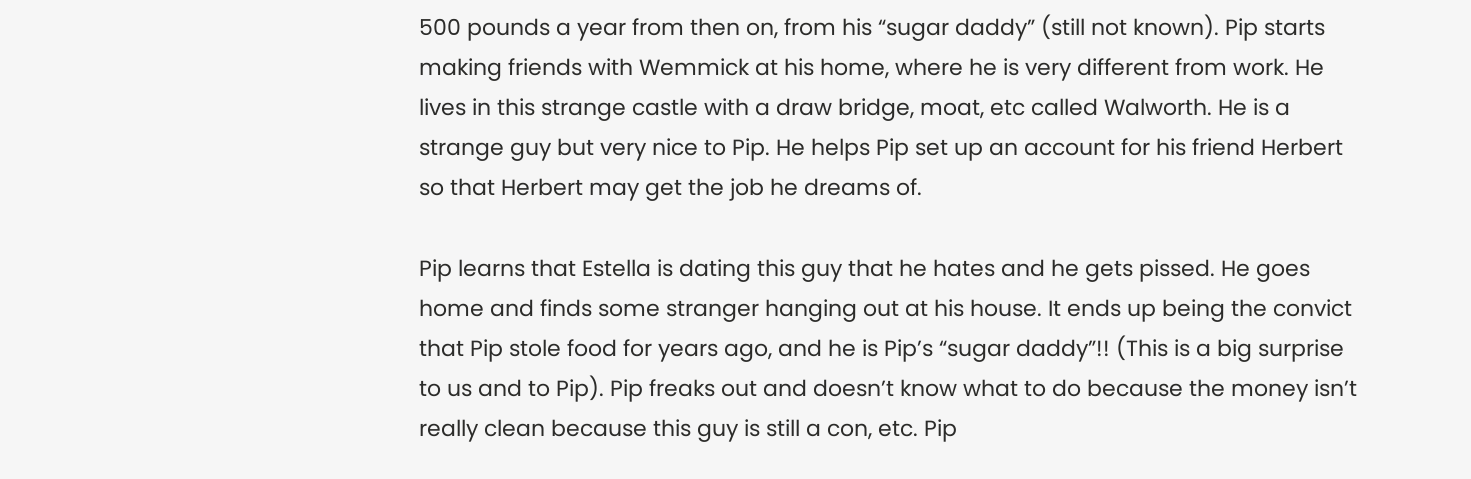500 pounds a year from then on, from his “sugar daddy” (still not known). Pip starts making friends with Wemmick at his home, where he is very different from work. He lives in this strange castle with a draw bridge, moat, etc called Walworth. He is a strange guy but very nice to Pip. He helps Pip set up an account for his friend Herbert so that Herbert may get the job he dreams of.

Pip learns that Estella is dating this guy that he hates and he gets pissed. He goes home and finds some stranger hanging out at his house. It ends up being the convict that Pip stole food for years ago, and he is Pip’s “sugar daddy”!! (This is a big surprise to us and to Pip). Pip freaks out and doesn’t know what to do because the money isn’t really clean because this guy is still a con, etc. Pip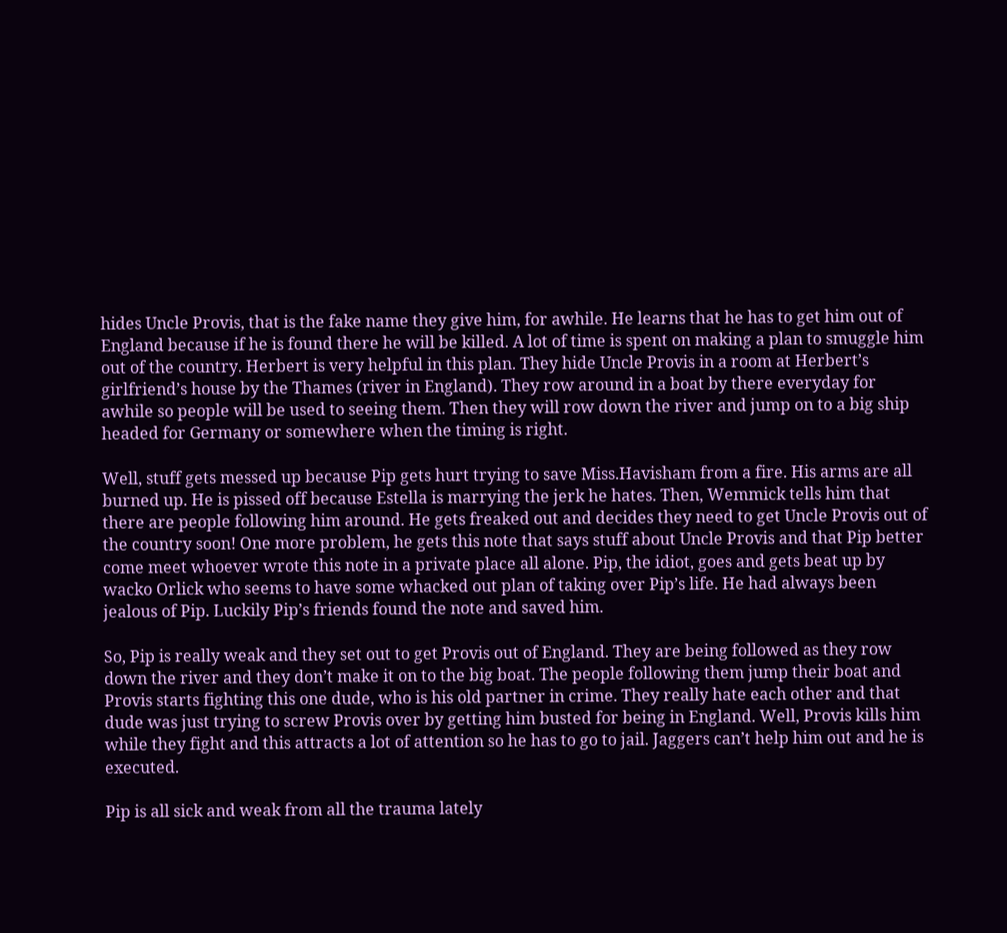hides Uncle Provis, that is the fake name they give him, for awhile. He learns that he has to get him out of England because if he is found there he will be killed. A lot of time is spent on making a plan to smuggle him out of the country. Herbert is very helpful in this plan. They hide Uncle Provis in a room at Herbert’s girlfriend’s house by the Thames (river in England). They row around in a boat by there everyday for awhile so people will be used to seeing them. Then they will row down the river and jump on to a big ship headed for Germany or somewhere when the timing is right.

Well, stuff gets messed up because Pip gets hurt trying to save Miss.Havisham from a fire. His arms are all burned up. He is pissed off because Estella is marrying the jerk he hates. Then, Wemmick tells him that there are people following him around. He gets freaked out and decides they need to get Uncle Provis out of the country soon! One more problem, he gets this note that says stuff about Uncle Provis and that Pip better come meet whoever wrote this note in a private place all alone. Pip, the idiot, goes and gets beat up by wacko Orlick who seems to have some whacked out plan of taking over Pip’s life. He had always been jealous of Pip. Luckily Pip’s friends found the note and saved him.

So, Pip is really weak and they set out to get Provis out of England. They are being followed as they row down the river and they don’t make it on to the big boat. The people following them jump their boat and Provis starts fighting this one dude, who is his old partner in crime. They really hate each other and that dude was just trying to screw Provis over by getting him busted for being in England. Well, Provis kills him while they fight and this attracts a lot of attention so he has to go to jail. Jaggers can’t help him out and he is executed.

Pip is all sick and weak from all the trauma lately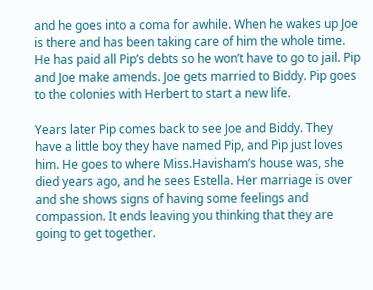and he goes into a coma for awhile. When he wakes up Joe is there and has been taking care of him the whole time. He has paid all Pip’s debts so he won’t have to go to jail. Pip and Joe make amends. Joe gets married to Biddy. Pip goes to the colonies with Herbert to start a new life.

Years later Pip comes back to see Joe and Biddy. They have a little boy they have named Pip, and Pip just loves him. He goes to where Miss.Havisham’s house was, she died years ago, and he sees Estella. Her marriage is over and she shows signs of having some feelings and compassion. It ends leaving you thinking that they are going to get together.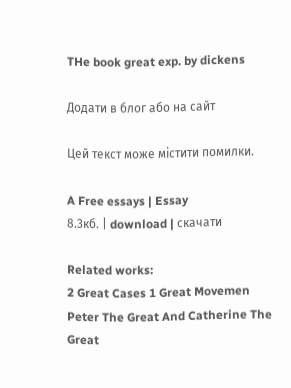THe book great exp. by dickens

Додати в блог або на сайт

Цей текст може містити помилки.

A Free essays | Essay
8.3кб. | download | скачати

Related works:
2 Great Cases 1 Great Movemen
Peter The Great And Catherine The Great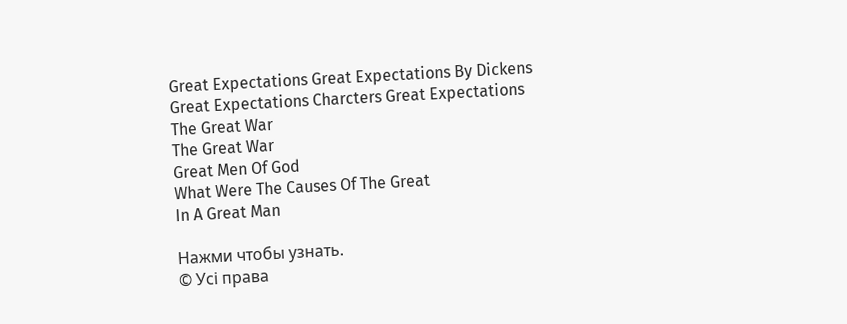Great Expectations Great Expectations By Dickens
Great Expectations Charcters Great Expectations
The Great War
The Great War
Great Men Of God
What Were The Causes Of The Great
In A Great Man

Нажми чтобы узнать.
© Усі права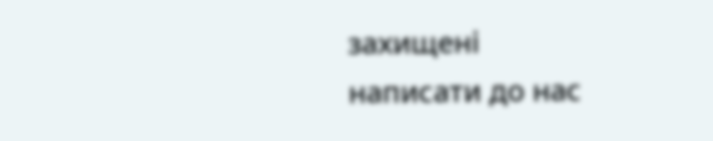захищені
написати до нас